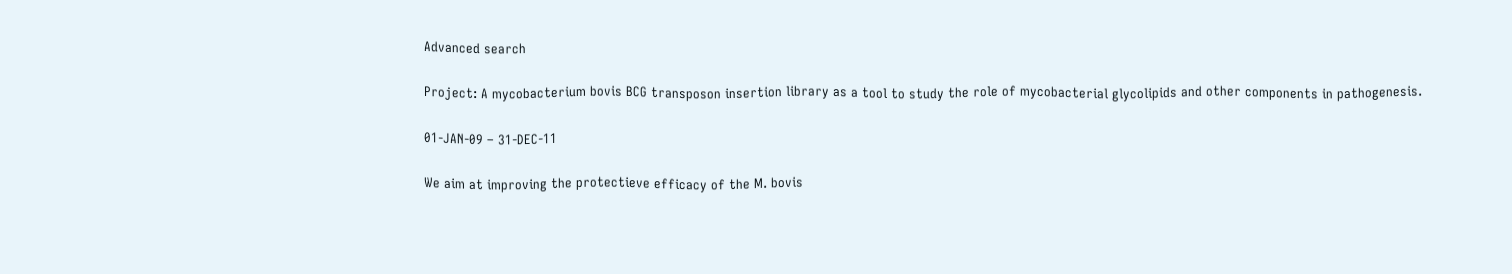Advanced search

Project: A mycobacterium bovis BCG transposon insertion library as a tool to study the role of mycobacterial glycolipids and other components in pathogenesis.

01-JAN-09 – 31-DEC-11

We aim at improving the protectieve efficacy of the M. bovis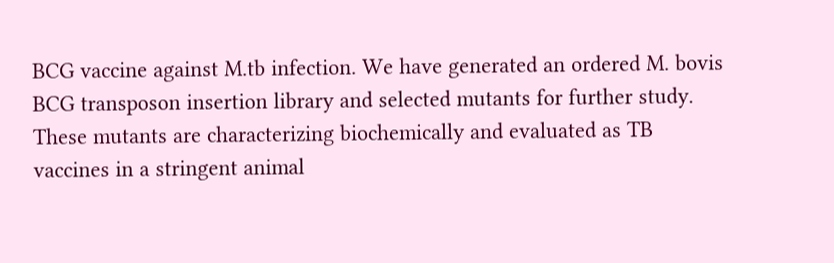BCG vaccine against M.tb infection. We have generated an ordered M. bovis BCG transposon insertion library and selected mutants for further study. These mutants are characterizing biochemically and evaluated as TB vaccines in a stringent animal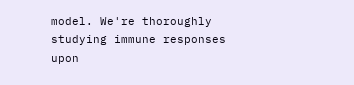model. We're thoroughly studying immune responses upon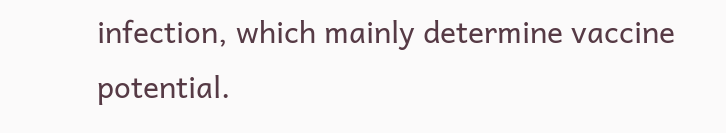infection, which mainly determine vaccine potential.